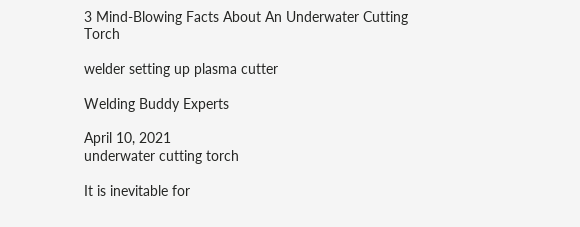3 Mind-Blowing Facts About An Underwater Cutting Torch

welder setting up plasma cutter

Welding Buddy Experts

April 10, 2021
underwater cutting torch

It is inevitable for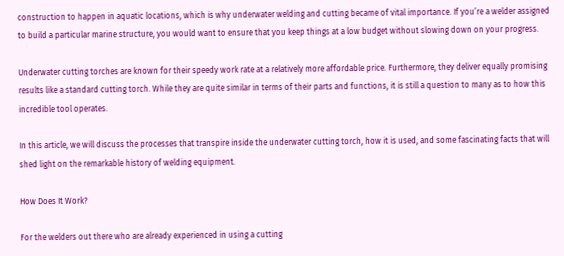construction to happen in aquatic locations, which is why underwater welding and cutting became of vital importance. If you’re a welder assigned to build a particular marine structure, you would want to ensure that you keep things at a low budget without slowing down on your progress.

Underwater cutting torches are known for their speedy work rate at a relatively more affordable price. Furthermore, they deliver equally promising results like a standard cutting torch. While they are quite similar in terms of their parts and functions, it is still a question to many as to how this incredible tool operates.

In this article, we will discuss the processes that transpire inside the underwater cutting torch, how it is used, and some fascinating facts that will shed light on the remarkable history of welding equipment.

How Does It Work?

For the welders out there who are already experienced in using a cutting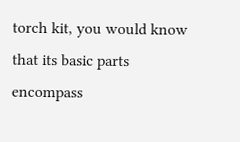torch kit, you would know that its basic parts encompass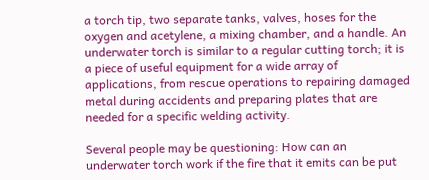a torch tip, two separate tanks, valves, hoses for the oxygen and acetylene, a mixing chamber, and a handle. An underwater torch is similar to a regular cutting torch; it is a piece of useful equipment for a wide array of applications, from rescue operations to repairing damaged metal during accidents and preparing plates that are needed for a specific welding activity.

Several people may be questioning: How can an underwater torch work if the fire that it emits can be put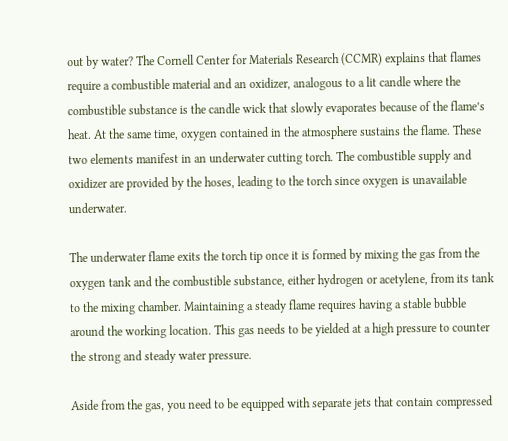out by water? The Cornell Center for Materials Research (CCMR) explains that flames require a combustible material and an oxidizer, analogous to a lit candle where the combustible substance is the candle wick that slowly evaporates because of the flame’s heat. At the same time, oxygen contained in the atmosphere sustains the flame. These two elements manifest in an underwater cutting torch. The combustible supply and oxidizer are provided by the hoses, leading to the torch since oxygen is unavailable underwater.

The underwater flame exits the torch tip once it is formed by mixing the gas from the oxygen tank and the combustible substance, either hydrogen or acetylene, from its tank to the mixing chamber. Maintaining a steady flame requires having a stable bubble around the working location. This gas needs to be yielded at a high pressure to counter the strong and steady water pressure.

Aside from the gas, you need to be equipped with separate jets that contain compressed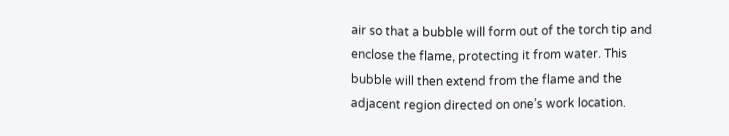air so that a bubble will form out of the torch tip and enclose the flame, protecting it from water. This bubble will then extend from the flame and the adjacent region directed on one’s work location.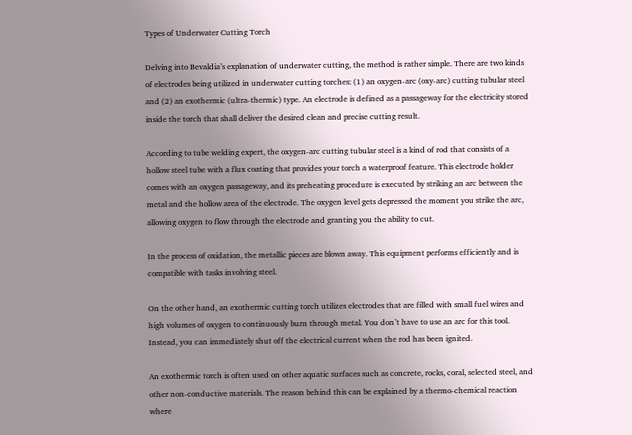Types of Underwater Cutting Torch

Delving into Bevaldia’s explanation of underwater cutting, the method is rather simple. There are two kinds of electrodes being utilized in underwater cutting torches: (1) an oxygen-arc (oxy-arc) cutting tubular steel and (2) an exothermic (ultra-thermic) type. An electrode is defined as a passageway for the electricity stored inside the torch that shall deliver the desired clean and precise cutting result.

According to tube welding expert, the oxygen-arc cutting tubular steel is a kind of rod that consists of a hollow steel tube with a flux coating that provides your torch a waterproof feature. This electrode holder comes with an oxygen passageway, and its preheating procedure is executed by striking an arc between the metal and the hollow area of the electrode. The oxygen level gets depressed the moment you strike the arc, allowing oxygen to flow through the electrode and granting you the ability to cut.

In the process of oxidation, the metallic pieces are blown away. This equipment performs efficiently and is compatible with tasks involving steel.

On the other hand, an exothermic cutting torch utilizes electrodes that are filled with small fuel wires and high volumes of oxygen to continuously burn through metal. You don’t have to use an arc for this tool. Instead, you can immediately shut off the electrical current when the rod has been ignited.

An exothermic torch is often used on other aquatic surfaces such as concrete, rocks, coral, selected steel, and other non-conductive materials. The reason behind this can be explained by a thermo-chemical reaction where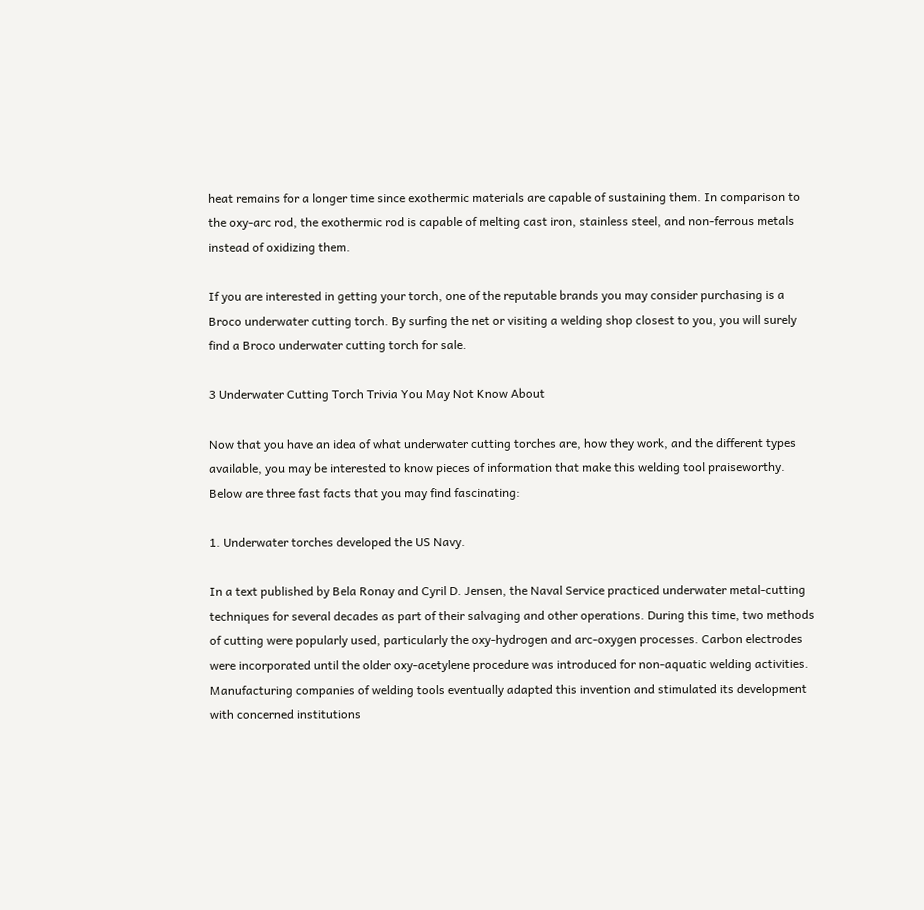heat remains for a longer time since exothermic materials are capable of sustaining them. In comparison to the oxy-arc rod, the exothermic rod is capable of melting cast iron, stainless steel, and non-ferrous metals instead of oxidizing them.

If you are interested in getting your torch, one of the reputable brands you may consider purchasing is a Broco underwater cutting torch. By surfing the net or visiting a welding shop closest to you, you will surely find a Broco underwater cutting torch for sale.

3 Underwater Cutting Torch Trivia You May Not Know About

Now that you have an idea of what underwater cutting torches are, how they work, and the different types available, you may be interested to know pieces of information that make this welding tool praiseworthy. Below are three fast facts that you may find fascinating:

1. Underwater torches developed the US Navy.

In a text published by Bela Ronay and Cyril D. Jensen, the Naval Service practiced underwater metal-cutting techniques for several decades as part of their salvaging and other operations. During this time, two methods of cutting were popularly used, particularly the oxy-hydrogen and arc-oxygen processes. Carbon electrodes were incorporated until the older oxy-acetylene procedure was introduced for non-aquatic welding activities. Manufacturing companies of welding tools eventually adapted this invention and stimulated its development with concerned institutions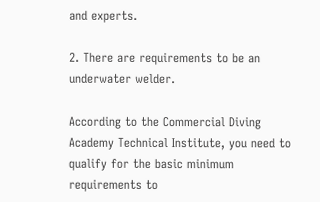and experts.

2. There are requirements to be an underwater welder.

According to the Commercial Diving Academy Technical Institute, you need to qualify for the basic minimum requirements to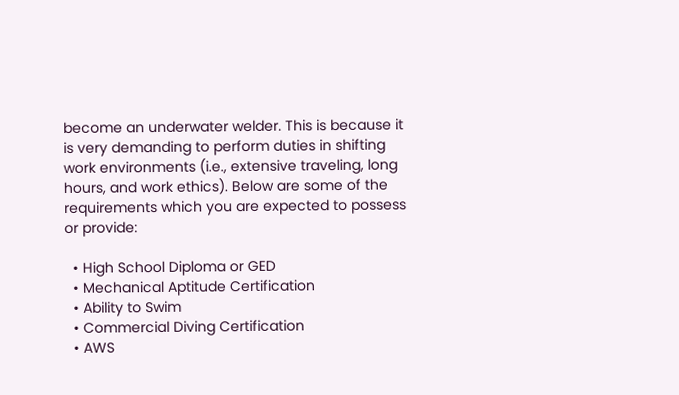become an underwater welder. This is because it is very demanding to perform duties in shifting work environments (i.e., extensive traveling, long hours, and work ethics). Below are some of the requirements which you are expected to possess or provide:

  • High School Diploma or GED
  • Mechanical Aptitude Certification
  • Ability to Swim
  • Commercial Diving Certification
  • AWS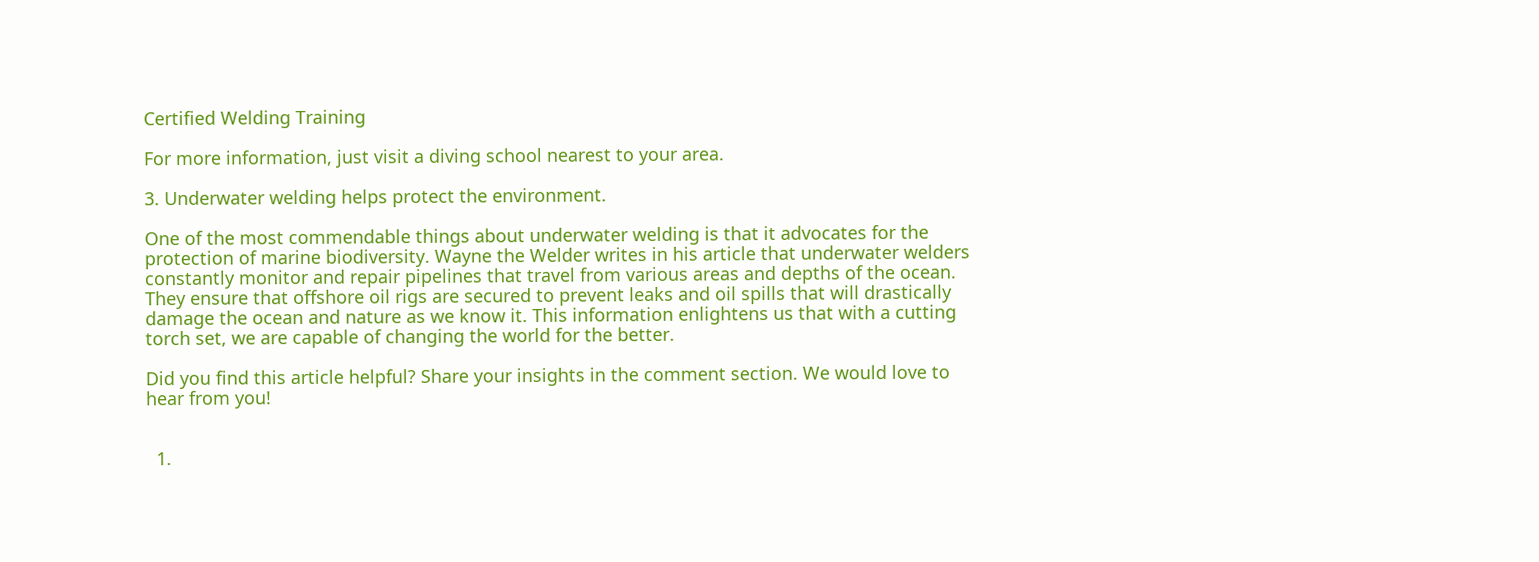Certified Welding Training

For more information, just visit a diving school nearest to your area.

3. Underwater welding helps protect the environment.

One of the most commendable things about underwater welding is that it advocates for the protection of marine biodiversity. Wayne the Welder writes in his article that underwater welders constantly monitor and repair pipelines that travel from various areas and depths of the ocean. They ensure that offshore oil rigs are secured to prevent leaks and oil spills that will drastically damage the ocean and nature as we know it. This information enlightens us that with a cutting torch set, we are capable of changing the world for the better.

Did you find this article helpful? Share your insights in the comment section. We would love to hear from you!


  1.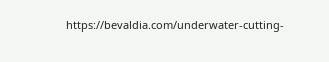https://bevaldia.com/underwater-cutting-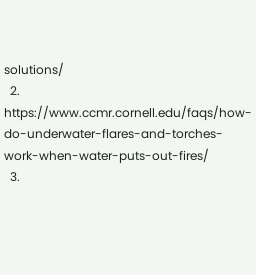solutions/
  2. https://www.ccmr.cornell.edu/faqs/how-do-underwater-flares-and-torches-work-when-water-puts-out-fires/
  3.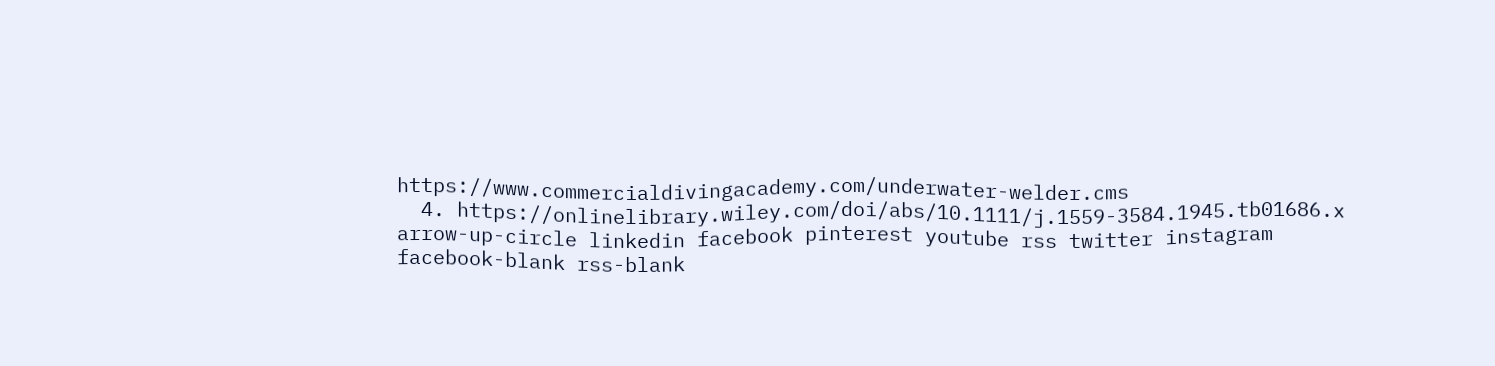https://www.commercialdivingacademy.com/underwater-welder.cms
  4. https://onlinelibrary.wiley.com/doi/abs/10.1111/j.1559-3584.1945.tb01686.x
arrow-up-circle linkedin facebook pinterest youtube rss twitter instagram facebook-blank rss-blank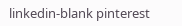linkedin-blank pinterest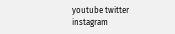youtube twitter instagram